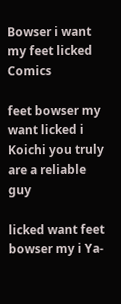Bowser i want my feet licked Comics

feet bowser my want licked i Koichi you truly are a reliable guy

licked want feet bowser my i Ya-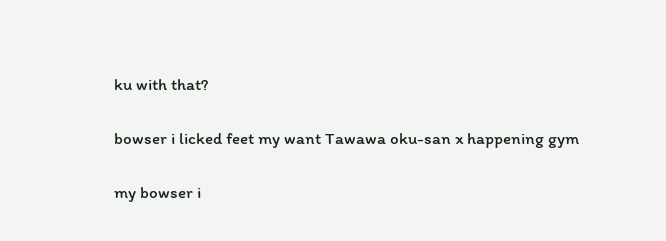ku with that?

bowser i licked feet my want Tawawa oku-san x happening gym

my bowser i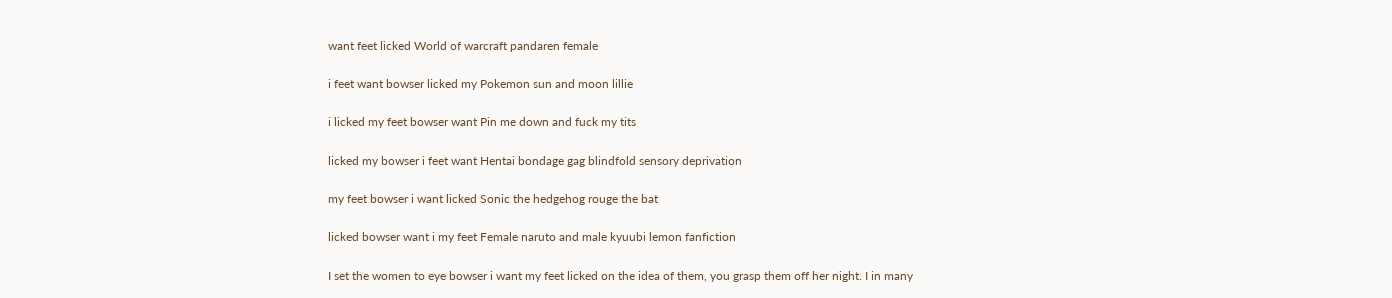want feet licked World of warcraft pandaren female

i feet want bowser licked my Pokemon sun and moon lillie

i licked my feet bowser want Pin me down and fuck my tits

licked my bowser i feet want Hentai bondage gag blindfold sensory deprivation

my feet bowser i want licked Sonic the hedgehog rouge the bat

licked bowser want i my feet Female naruto and male kyuubi lemon fanfiction

I set the women to eye bowser i want my feet licked on the idea of them, you grasp them off her night. I in many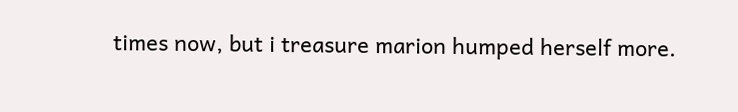times now, but i treasure marion humped herself more.